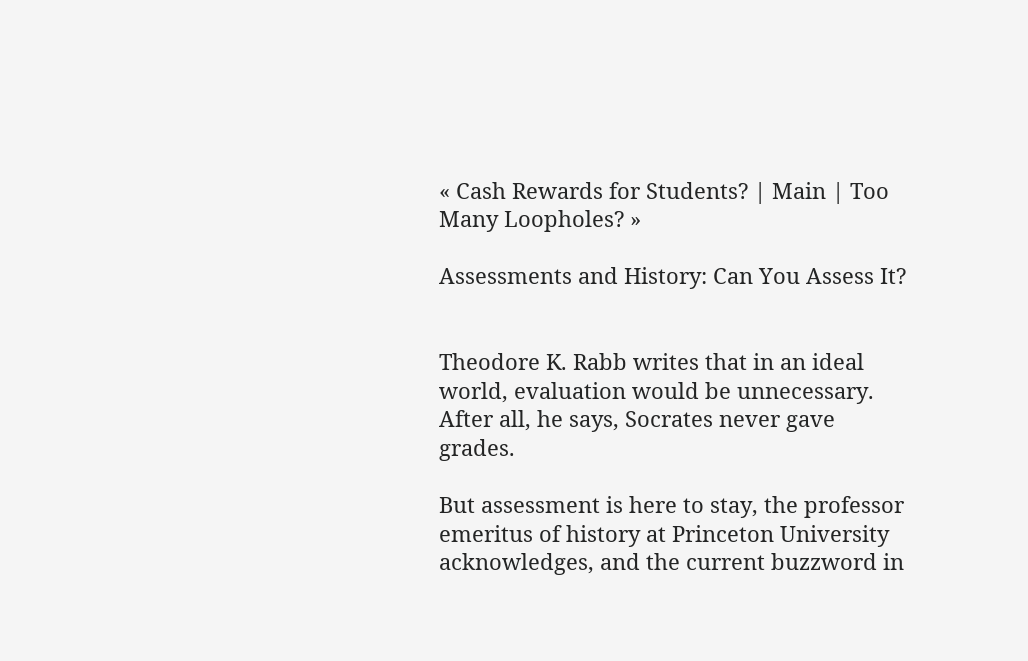« Cash Rewards for Students? | Main | Too Many Loopholes? »

Assessments and History: Can You Assess It?


Theodore K. Rabb writes that in an ideal world, evaluation would be unnecessary. After all, he says, Socrates never gave grades.

But assessment is here to stay, the professor emeritus of history at Princeton University acknowledges, and the current buzzword in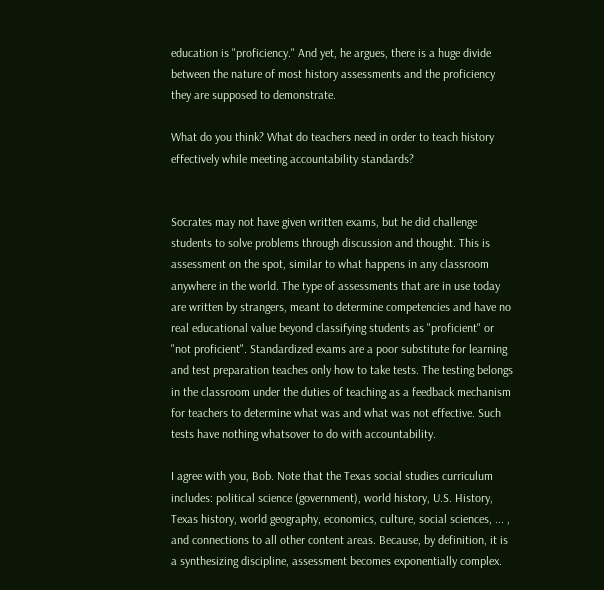education is "proficiency." And yet, he argues, there is a huge divide between the nature of most history assessments and the proficiency they are supposed to demonstrate.

What do you think? What do teachers need in order to teach history effectively while meeting accountability standards?


Socrates may not have given written exams, but he did challenge students to solve problems through discussion and thought. This is assessment on the spot, similar to what happens in any classroom anywhere in the world. The type of assessments that are in use today are written by strangers, meant to determine competencies and have no real educational value beyond classifying students as "proficient" or "not proficient". Standardized exams are a poor substitute for learning and test preparation teaches only how to take tests. The testing belongs in the classroom under the duties of teaching as a feedback mechanism for teachers to determine what was and what was not effective. Such tests have nothing whatsover to do with accountability.

I agree with you, Bob. Note that the Texas social studies curriculum includes: political science (government), world history, U.S. History, Texas history, world geography, economics, culture, social sciences, ... ,
and connections to all other content areas. Because, by definition, it is a synthesizing discipline, assessment becomes exponentially complex.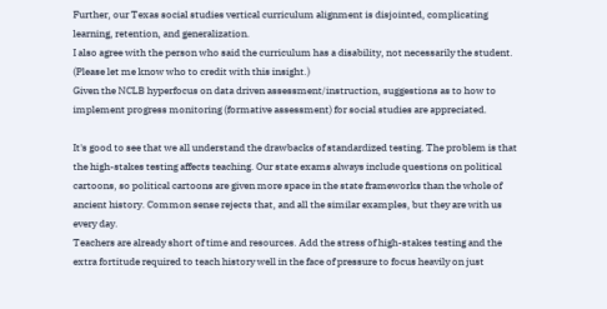Further, our Texas social studies vertical curriculum alignment is disjointed, complicating learning, retention, and generalization.
I also agree with the person who said the curriculum has a disability, not necessarily the student. (Please let me know who to credit with this insight.)
Given the NCLB hyperfocus on data driven assessment/instruction, suggestions as to how to implement progress monitoring (formative assessment) for social studies are appreciated.

It's good to see that we all understand the drawbacks of standardized testing. The problem is that the high-stakes testing affects teaching. Our state exams always include questions on political cartoons, so political cartoons are given more space in the state frameworks than the whole of ancient history. Common sense rejects that, and all the similar examples, but they are with us every day.
Teachers are already short of time and resources. Add the stress of high-stakes testing and the extra fortitude required to teach history well in the face of pressure to focus heavily on just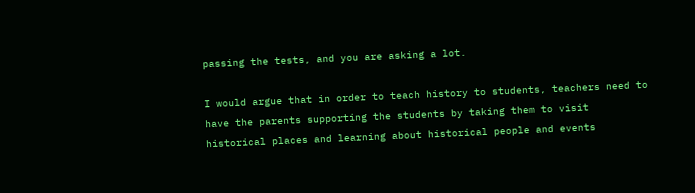passing the tests, and you are asking a lot.

I would argue that in order to teach history to students, teachers need to have the parents supporting the students by taking them to visit historical places and learning about historical people and events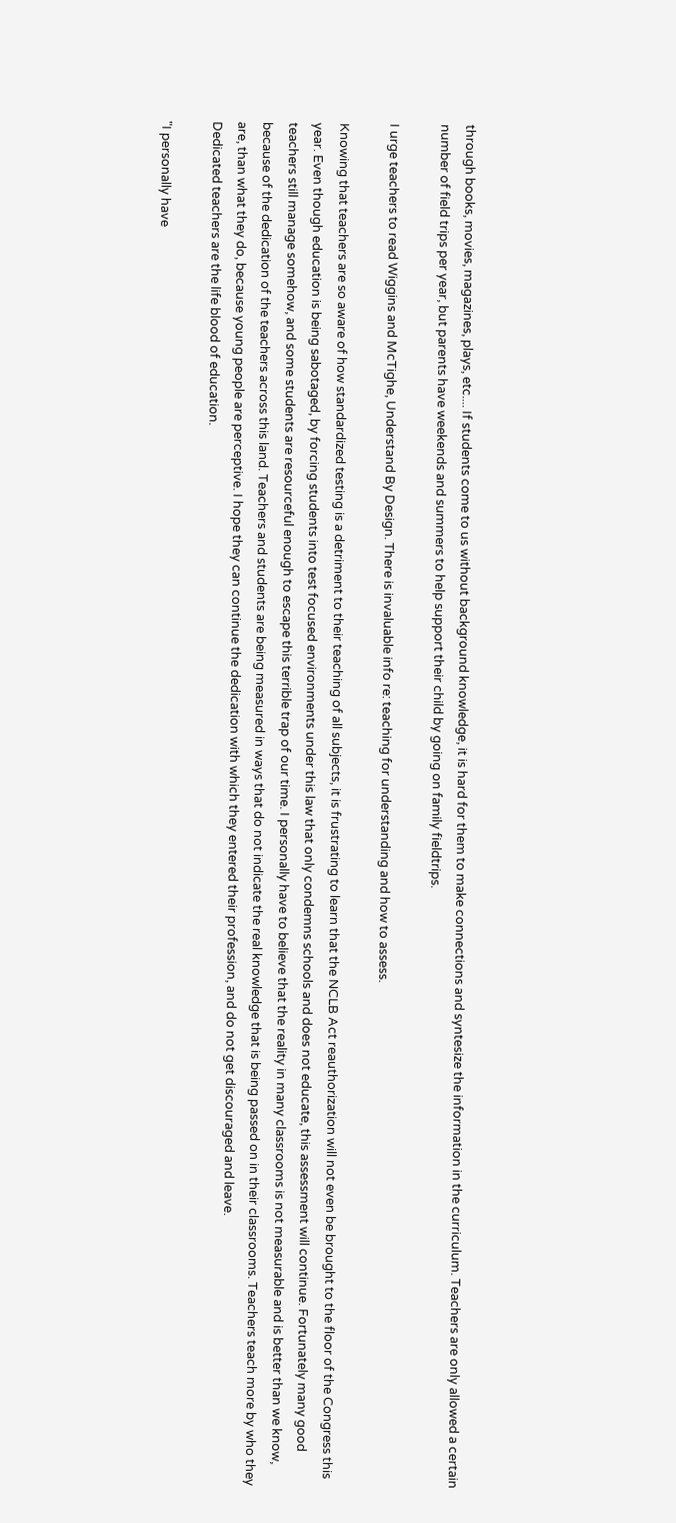through books, movies, magazines, plays, etc.... If students come to us without background knowledge, it is hard for them to make connections and syntesize the information in the curriculum. Teachers are only allowed a certain number of field trips per year, but parents have weekends and summers to help support their child by going on family fieldtrips.

I urge teachers to read Wiggins and McTighe, Understand By Design. There is invaluable info re: teaching for understanding and how to assess.

Knowing that teachers are so aware of how standardized testing is a detriment to their teaching of all subjects, it is frustrating to learn that the NCLB Act reauthorization will not even be brought to the floor of the Congress this year. Even though education is being sabotaged, by forcing students into test focused environments under this law that only condemns schools and does not educate, this assessment will continue. Fortunately many good teachers still manage somehow, and some students are resourceful enough to escape this terrible trap of our time. I personally have to believe that the reality in many classrooms is not measurable and is better than we know, because of the dedication of the teachers across this land. Teachers and students are being measured in ways that do not indicate the real knowledge that is being passed on in their classrooms. Teachers teach more by who they are, than what they do, because young people are perceptive. I hope they can continue the dedication with which they entered their profession, and do not get discouraged and leave.
Dedicated teachers are the life blood of education.

"I personally have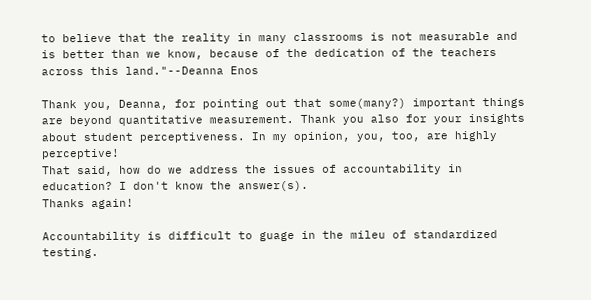to believe that the reality in many classrooms is not measurable and is better than we know, because of the dedication of the teachers across this land."--Deanna Enos

Thank you, Deanna, for pointing out that some(many?) important things are beyond quantitative measurement. Thank you also for your insights about student perceptiveness. In my opinion, you, too, are highly perceptive!
That said, how do we address the issues of accountability in education? I don't know the answer(s).
Thanks again!

Accountability is difficult to guage in the mileu of standardized testing.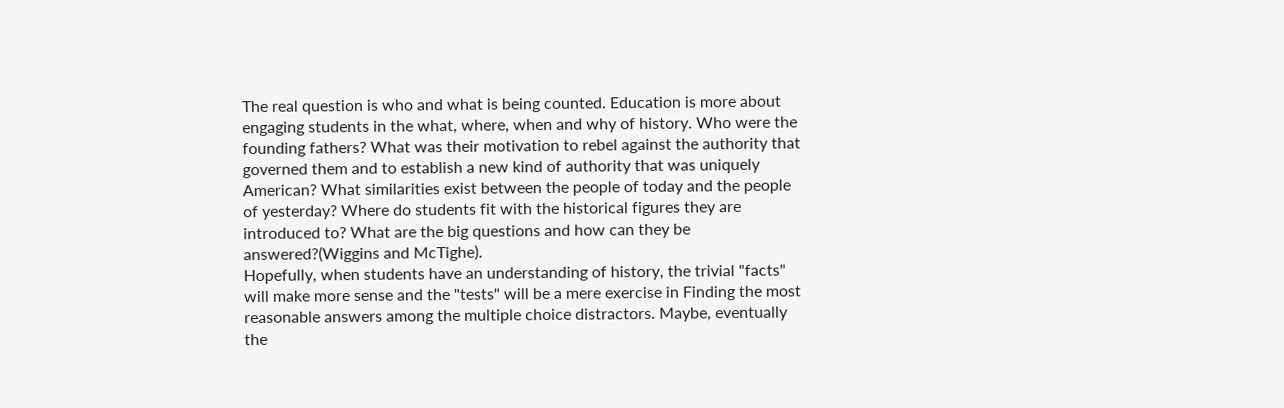The real question is who and what is being counted. Education is more about engaging students in the what, where, when and why of history. Who were the founding fathers? What was their motivation to rebel against the authority that governed them and to establish a new kind of authority that was uniquely American? What similarities exist between the people of today and the people of yesterday? Where do students fit with the historical figures they are introduced to? What are the big questions and how can they be answered?(Wiggins and McTighe).
Hopefully, when students have an understanding of history, the trivial "facts" will make more sense and the "tests" will be a mere exercise in Finding the most reasonable answers among the multiple choice distractors. Maybe, eventually the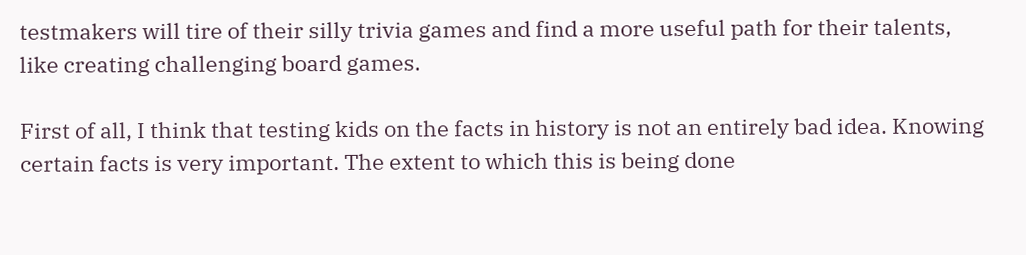testmakers will tire of their silly trivia games and find a more useful path for their talents, like creating challenging board games.

First of all, I think that testing kids on the facts in history is not an entirely bad idea. Knowing certain facts is very important. The extent to which this is being done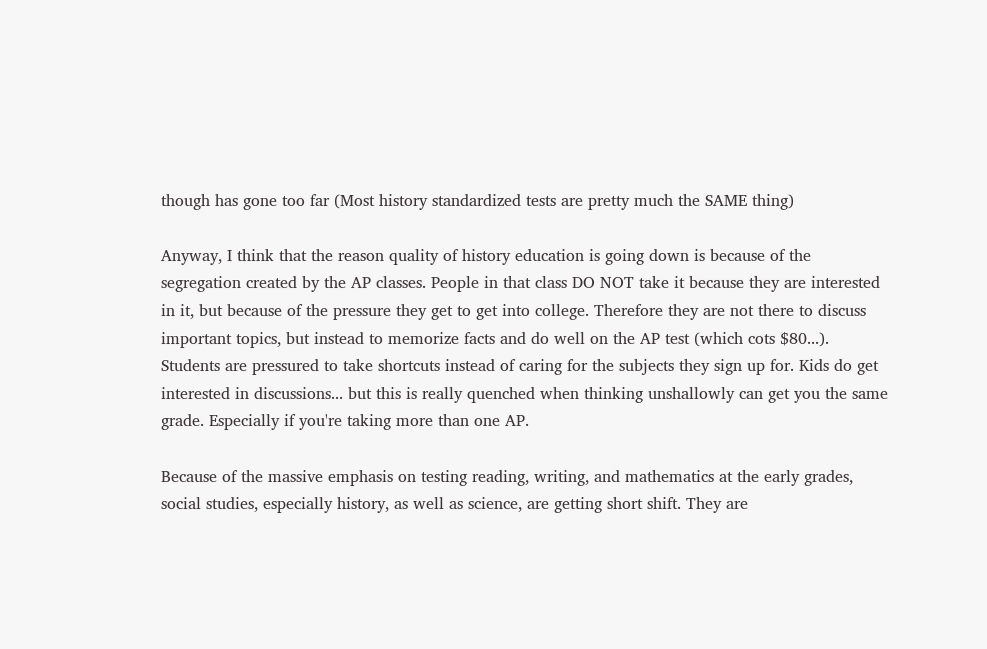though has gone too far (Most history standardized tests are pretty much the SAME thing)

Anyway, I think that the reason quality of history education is going down is because of the segregation created by the AP classes. People in that class DO NOT take it because they are interested in it, but because of the pressure they get to get into college. Therefore they are not there to discuss important topics, but instead to memorize facts and do well on the AP test (which cots $80...). Students are pressured to take shortcuts instead of caring for the subjects they sign up for. Kids do get interested in discussions... but this is really quenched when thinking unshallowly can get you the same grade. Especially if you're taking more than one AP.

Because of the massive emphasis on testing reading, writing, and mathematics at the early grades, social studies, especially history, as well as science, are getting short shift. They are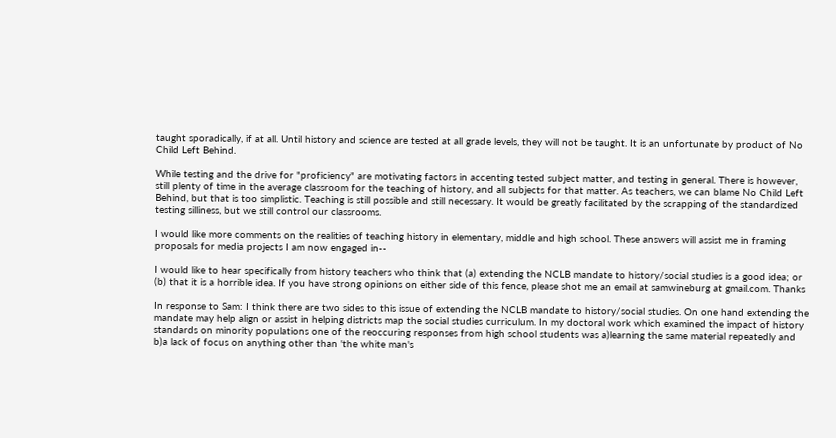taught sporadically, if at all. Until history and science are tested at all grade levels, they will not be taught. It is an unfortunate by product of No Child Left Behind.

While testing and the drive for "proficiency" are motivating factors in accenting tested subject matter, and testing in general. There is however, still plenty of time in the average classroom for the teaching of history, and all subjects for that matter. As teachers, we can blame No Child Left Behind, but that is too simplistic. Teaching is still possible and still necessary. It would be greatly facilitated by the scrapping of the standardized testing silliness, but we still control our classrooms.

I would like more comments on the realities of teaching history in elementary, middle and high school. These answers will assist me in framing proposals for media projects I am now engaged in--

I would like to hear specifically from history teachers who think that (a) extending the NCLB mandate to history/social studies is a good idea; or (b) that it is a horrible idea. If you have strong opinions on either side of this fence, please shot me an email at samwineburg at gmail.com. Thanks

In response to Sam: I think there are two sides to this issue of extending the NCLB mandate to history/social studies. On one hand extending the mandate may help align or assist in helping districts map the social studies curriculum. In my doctoral work which examined the impact of history standards on minority populations one of the reoccuring responses from high school students was a)learning the same material repeatedly and b)a lack of focus on anything other than 'the white man's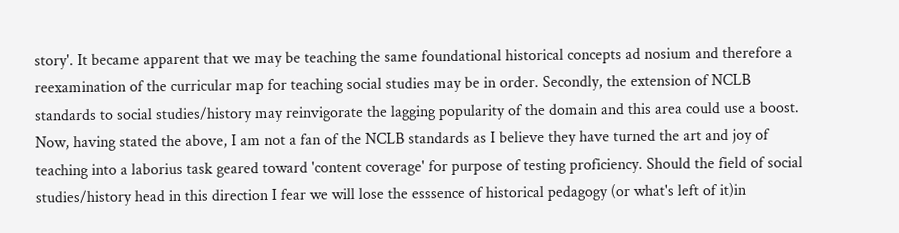story'. It became apparent that we may be teaching the same foundational historical concepts ad nosium and therefore a reexamination of the curricular map for teaching social studies may be in order. Secondly, the extension of NCLB standards to social studies/history may reinvigorate the lagging popularity of the domain and this area could use a boost. Now, having stated the above, I am not a fan of the NCLB standards as I believe they have turned the art and joy of teaching into a laborius task geared toward 'content coverage' for purpose of testing proficiency. Should the field of social studies/history head in this direction I fear we will lose the esssence of historical pedagogy (or what's left of it)in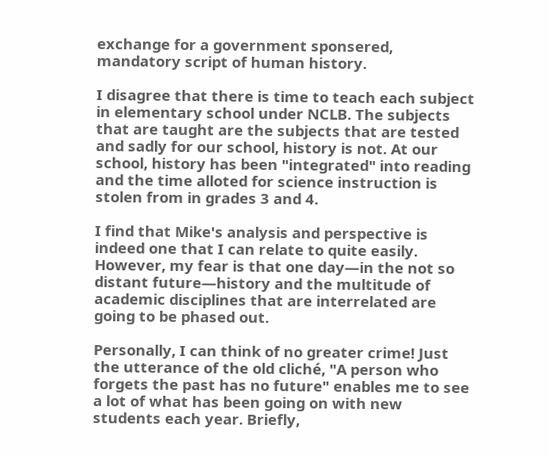exchange for a government sponsered, mandatory script of human history.

I disagree that there is time to teach each subject in elementary school under NCLB. The subjects that are taught are the subjects that are tested and sadly for our school, history is not. At our school, history has been "integrated" into reading and the time alloted for science instruction is stolen from in grades 3 and 4.

I find that Mike's analysis and perspective is indeed one that I can relate to quite easily. However, my fear is that one day—in the not so distant future—history and the multitude of academic disciplines that are interrelated are going to be phased out.

Personally, I can think of no greater crime! Just the utterance of the old cliché, "A person who forgets the past has no future" enables me to see a lot of what has been going on with new students each year. Briefly,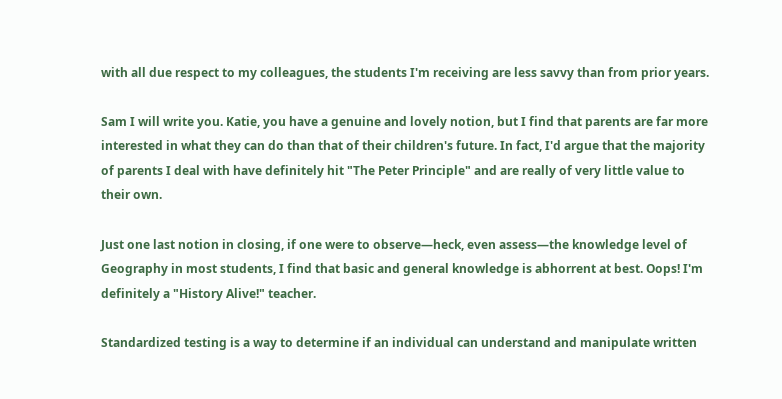with all due respect to my colleagues, the students I'm receiving are less savvy than from prior years.

Sam I will write you. Katie, you have a genuine and lovely notion, but I find that parents are far more interested in what they can do than that of their children's future. In fact, I'd argue that the majority of parents I deal with have definitely hit "The Peter Principle" and are really of very little value to their own.

Just one last notion in closing, if one were to observe—heck, even assess—the knowledge level of Geography in most students, I find that basic and general knowledge is abhorrent at best. Oops! I'm definitely a "History Alive!" teacher.

Standardized testing is a way to determine if an individual can understand and manipulate written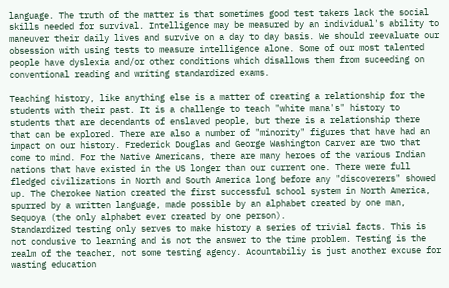language. The truth of the matter is that sometimes good test takers lack the social skills needed for survival. Intelligence may be measured by an individual's ability to maneuver their daily lives and survive on a day to day basis. We should reevaluate our obsession with using tests to measure intelligence alone. Some of our most talented people have dyslexia and/or other conditions which disallows them from suceeding on conventional reading and writing standardized exams.

Teaching history, like anything else is a matter of creating a relationship for the students with their past. It is a challenge to teach "white mana's" history to students that are decendants of enslaved people, but there is a relationship there that can be explored. There are also a number of "minority" figures that have had an impact on our history. Frederick Douglas and George Washington Carver are two that come to mind. For the Native Americans, there are many heroes of the various Indian nations that have existed in the US longer than our current one. There were full fledged civilizations in North and South America long before any "discoverers" showed up. The Cherokee Nation created the first successful school system in North America, spurred by a written language, made possible by an alphabet created by one man, Sequoya (the only alphabet ever created by one person).
Standardized testing only serves to make history a series of trivial facts. This is not condusive to learning and is not the answer to the time problem. Testing is the realm of the teacher, not some testing agency. Acountabiliy is just another excuse for wasting education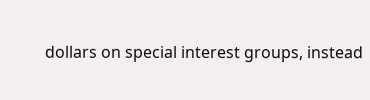dollars on special interest groups, instead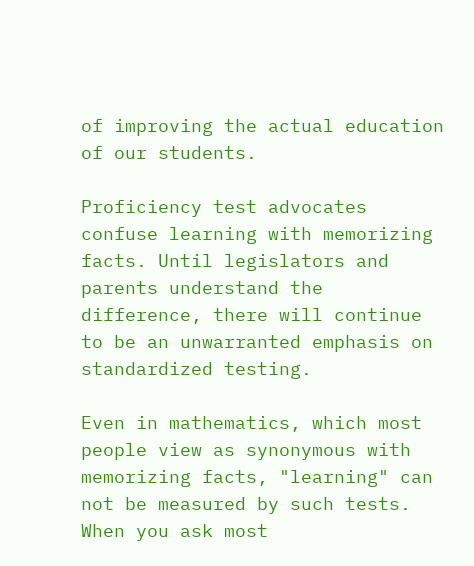of improving the actual education of our students.

Proficiency test advocates confuse learning with memorizing facts. Until legislators and parents understand the difference, there will continue to be an unwarranted emphasis on standardized testing.

Even in mathematics, which most people view as synonymous with memorizing facts, "learning" can not be measured by such tests. When you ask most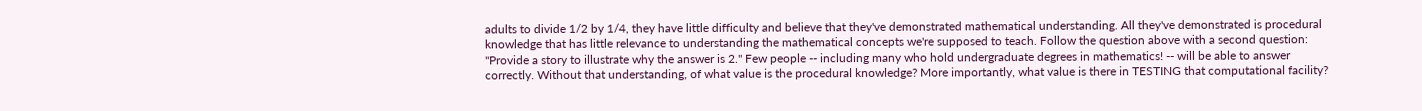adults to divide 1/2 by 1/4, they have little difficulty and believe that they've demonstrated mathematical understanding. All they've demonstrated is procedural knowledge that has little relevance to understanding the mathematical concepts we're supposed to teach. Follow the question above with a second question: "Provide a story to illustrate why the answer is 2." Few people -- including many who hold undergraduate degrees in mathematics! -- will be able to answer correctly. Without that understanding, of what value is the procedural knowledge? More importantly, what value is there in TESTING that computational facility?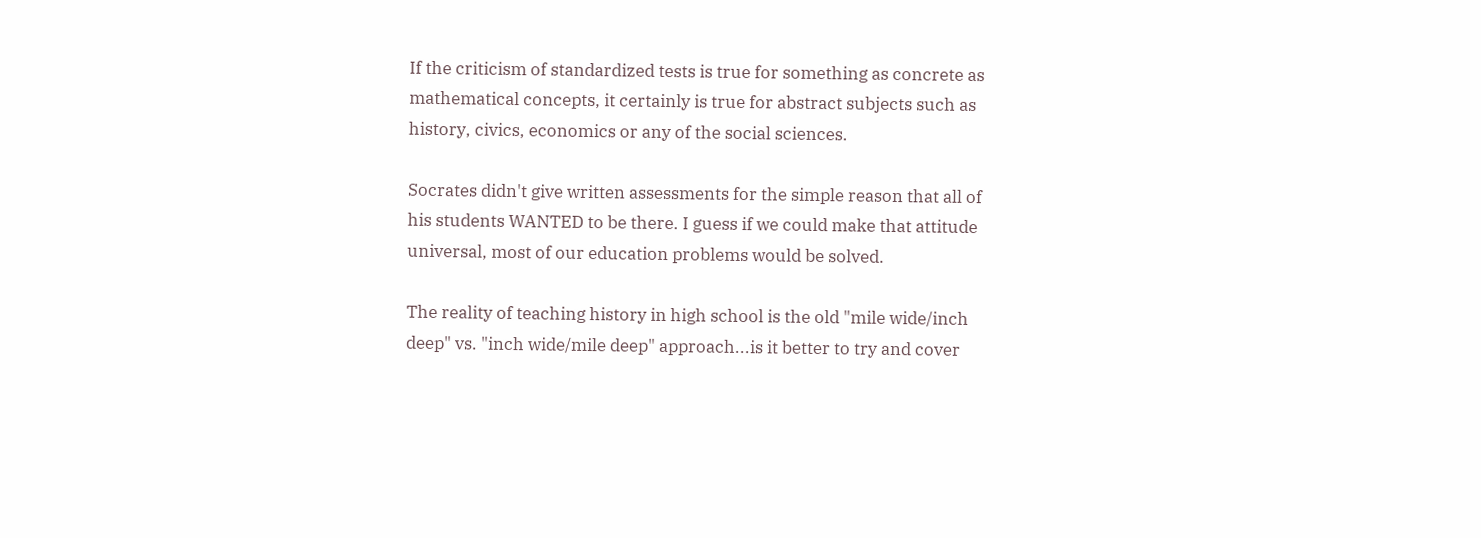If the criticism of standardized tests is true for something as concrete as mathematical concepts, it certainly is true for abstract subjects such as history, civics, economics or any of the social sciences.

Socrates didn't give written assessments for the simple reason that all of his students WANTED to be there. I guess if we could make that attitude universal, most of our education problems would be solved.

The reality of teaching history in high school is the old "mile wide/inch deep" vs. "inch wide/mile deep" approach...is it better to try and cover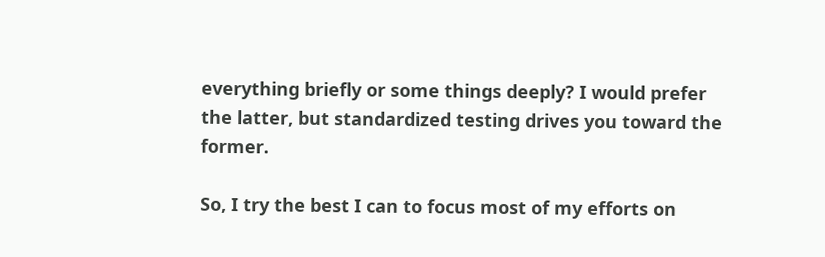everything briefly or some things deeply? I would prefer the latter, but standardized testing drives you toward the former.

So, I try the best I can to focus most of my efforts on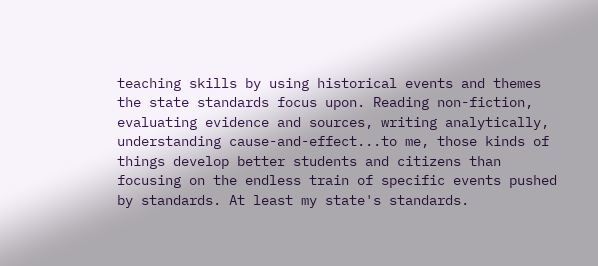teaching skills by using historical events and themes the state standards focus upon. Reading non-fiction, evaluating evidence and sources, writing analytically, understanding cause-and-effect...to me, those kinds of things develop better students and citizens than focusing on the endless train of specific events pushed by standards. At least my state's standards.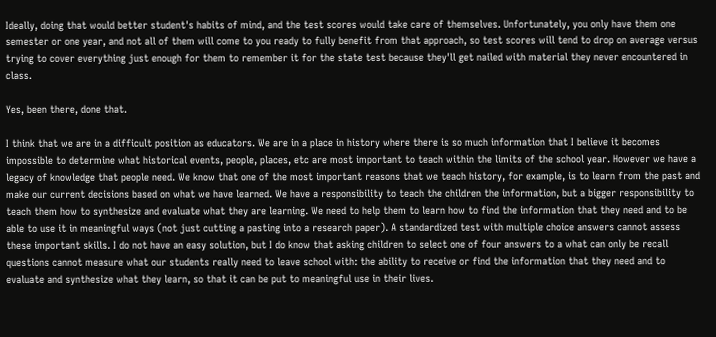Ideally, doing that would better student's habits of mind, and the test scores would take care of themselves. Unfortunately, you only have them one semester or one year, and not all of them will come to you ready to fully benefit from that approach, so test scores will tend to drop on average versus trying to cover everything just enough for them to remember it for the state test because they'll get nailed with material they never encountered in class.

Yes, been there, done that.

I think that we are in a difficult position as educators. We are in a place in history where there is so much information that I believe it becomes impossible to determine what historical events, people, places, etc are most important to teach within the limits of the school year. However we have a legacy of knowledge that people need. We know that one of the most important reasons that we teach history, for example, is to learn from the past and make our current decisions based on what we have learned. We have a responsibility to teach the children the information, but a bigger responsibility to teach them how to synthesize and evaluate what they are learning. We need to help them to learn how to find the information that they need and to be able to use it in meaningful ways (not just cutting a pasting into a research paper). A standardized test with multiple choice answers cannot assess these important skills. I do not have an easy solution, but I do know that asking children to select one of four answers to a what can only be recall questions cannot measure what our students really need to leave school with: the ability to receive or find the information that they need and to evaluate and synthesize what they learn, so that it can be put to meaningful use in their lives.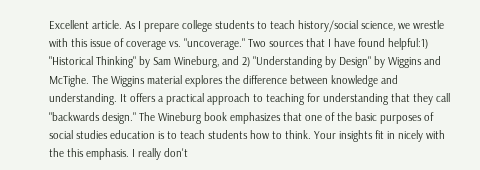Excellent article. As I prepare college students to teach history/social science, we wrestle with this issue of coverage vs. "uncoverage." Two sources that I have found helpful:1) "Historical Thinking" by Sam Wineburg, and 2) "Understanding by Design" by Wiggins and McTighe. The Wiggins material explores the difference between knowledge and understanding. It offers a practical approach to teaching for understanding that they call "backwards design." The Wineburg book emphasizes that one of the basic purposes of social studies education is to teach students how to think. Your insights fit in nicely with the this emphasis. I really don't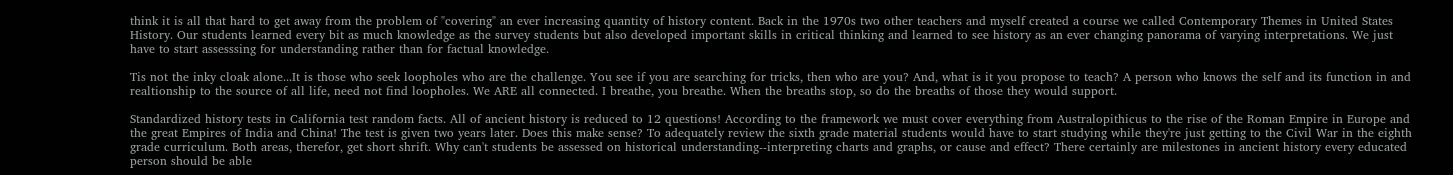think it is all that hard to get away from the problem of "covering" an ever increasing quantity of history content. Back in the 1970s two other teachers and myself created a course we called Contemporary Themes in United States History. Our students learned every bit as much knowledge as the survey students but also developed important skills in critical thinking and learned to see history as an ever changing panorama of varying interpretations. We just have to start assesssing for understanding rather than for factual knowledge.

Tis not the inky cloak alone...It is those who seek loopholes who are the challenge. You see if you are searching for tricks, then who are you? And, what is it you propose to teach? A person who knows the self and its function in and realtionship to the source of all life, need not find loopholes. We ARE all connected. I breathe, you breathe. When the breaths stop, so do the breaths of those they would support.

Standardized history tests in California test random facts. All of ancient history is reduced to 12 questions! According to the framework we must cover everything from Australopithicus to the rise of the Roman Empire in Europe and the great Empires of India and China! The test is given two years later. Does this make sense? To adequately review the sixth grade material students would have to start studying while they're just getting to the Civil War in the eighth grade curriculum. Both areas, therefor, get short shrift. Why can't students be assessed on historical understanding--interpreting charts and graphs, or cause and effect? There certainly are milestones in ancient history every educated person should be able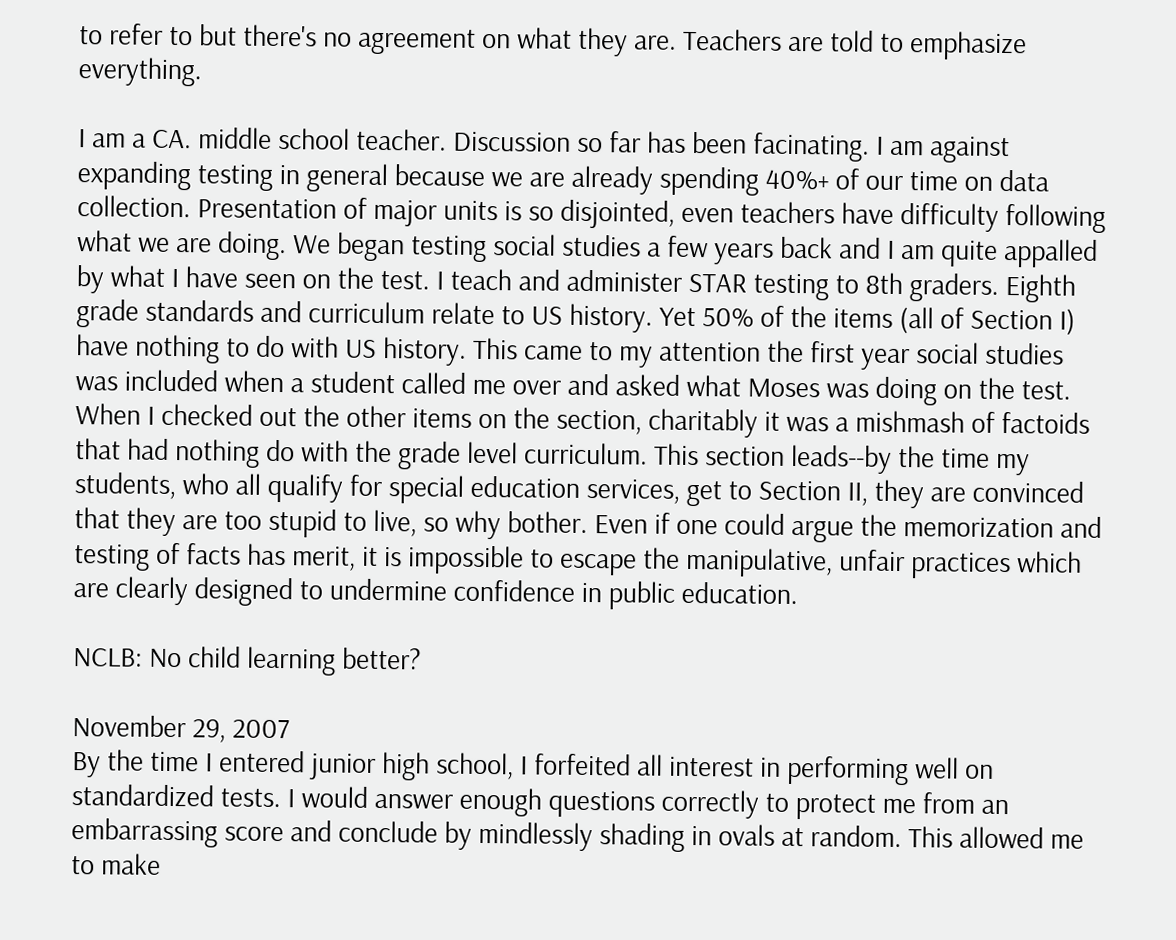to refer to but there's no agreement on what they are. Teachers are told to emphasize everything.

I am a CA. middle school teacher. Discussion so far has been facinating. I am against expanding testing in general because we are already spending 40%+ of our time on data collection. Presentation of major units is so disjointed, even teachers have difficulty following what we are doing. We began testing social studies a few years back and I am quite appalled by what I have seen on the test. I teach and administer STAR testing to 8th graders. Eighth grade standards and curriculum relate to US history. Yet 50% of the items (all of Section I) have nothing to do with US history. This came to my attention the first year social studies was included when a student called me over and asked what Moses was doing on the test. When I checked out the other items on the section, charitably it was a mishmash of factoids that had nothing do with the grade level curriculum. This section leads--by the time my students, who all qualify for special education services, get to Section II, they are convinced that they are too stupid to live, so why bother. Even if one could argue the memorization and testing of facts has merit, it is impossible to escape the manipulative, unfair practices which are clearly designed to undermine confidence in public education.

NCLB: No child learning better?

November 29, 2007
By the time I entered junior high school, I forfeited all interest in performing well on standardized tests. I would answer enough questions correctly to protect me from an embarrassing score and conclude by mindlessly shading in ovals at random. This allowed me to make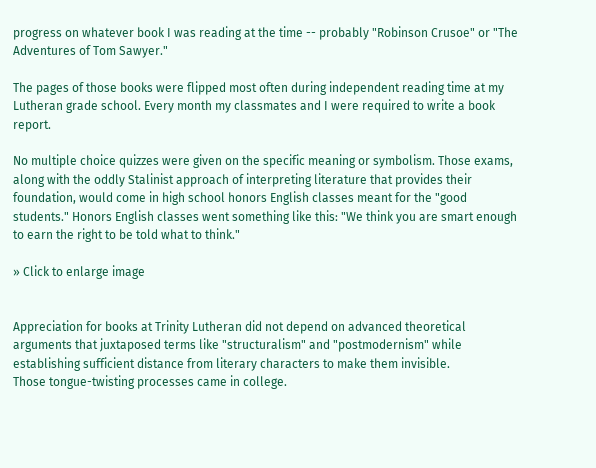progress on whatever book I was reading at the time -- probably "Robinson Crusoe" or "The Adventures of Tom Sawyer."

The pages of those books were flipped most often during independent reading time at my Lutheran grade school. Every month my classmates and I were required to write a book report.

No multiple choice quizzes were given on the specific meaning or symbolism. Those exams, along with the oddly Stalinist approach of interpreting literature that provides their foundation, would come in high school honors English classes meant for the "good students." Honors English classes went something like this: "We think you are smart enough to earn the right to be told what to think."

» Click to enlarge image


Appreciation for books at Trinity Lutheran did not depend on advanced theoretical arguments that juxtaposed terms like "structuralism" and "postmodernism" while establishing sufficient distance from literary characters to make them invisible.
Those tongue-twisting processes came in college.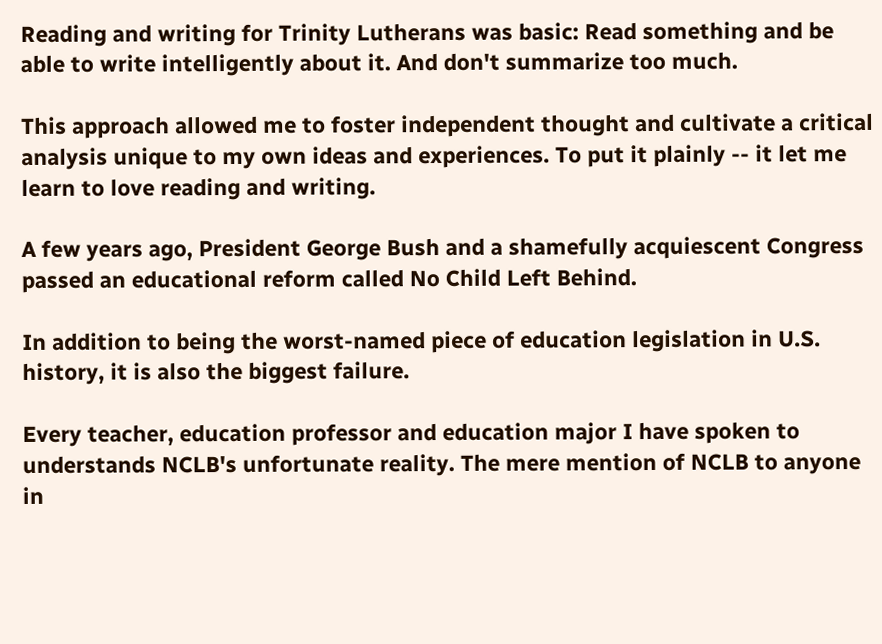Reading and writing for Trinity Lutherans was basic: Read something and be able to write intelligently about it. And don't summarize too much.

This approach allowed me to foster independent thought and cultivate a critical analysis unique to my own ideas and experiences. To put it plainly -- it let me learn to love reading and writing.

A few years ago, President George Bush and a shamefully acquiescent Congress passed an educational reform called No Child Left Behind.

In addition to being the worst-named piece of education legislation in U.S. history, it is also the biggest failure.

Every teacher, education professor and education major I have spoken to understands NCLB's unfortunate reality. The mere mention of NCLB to anyone in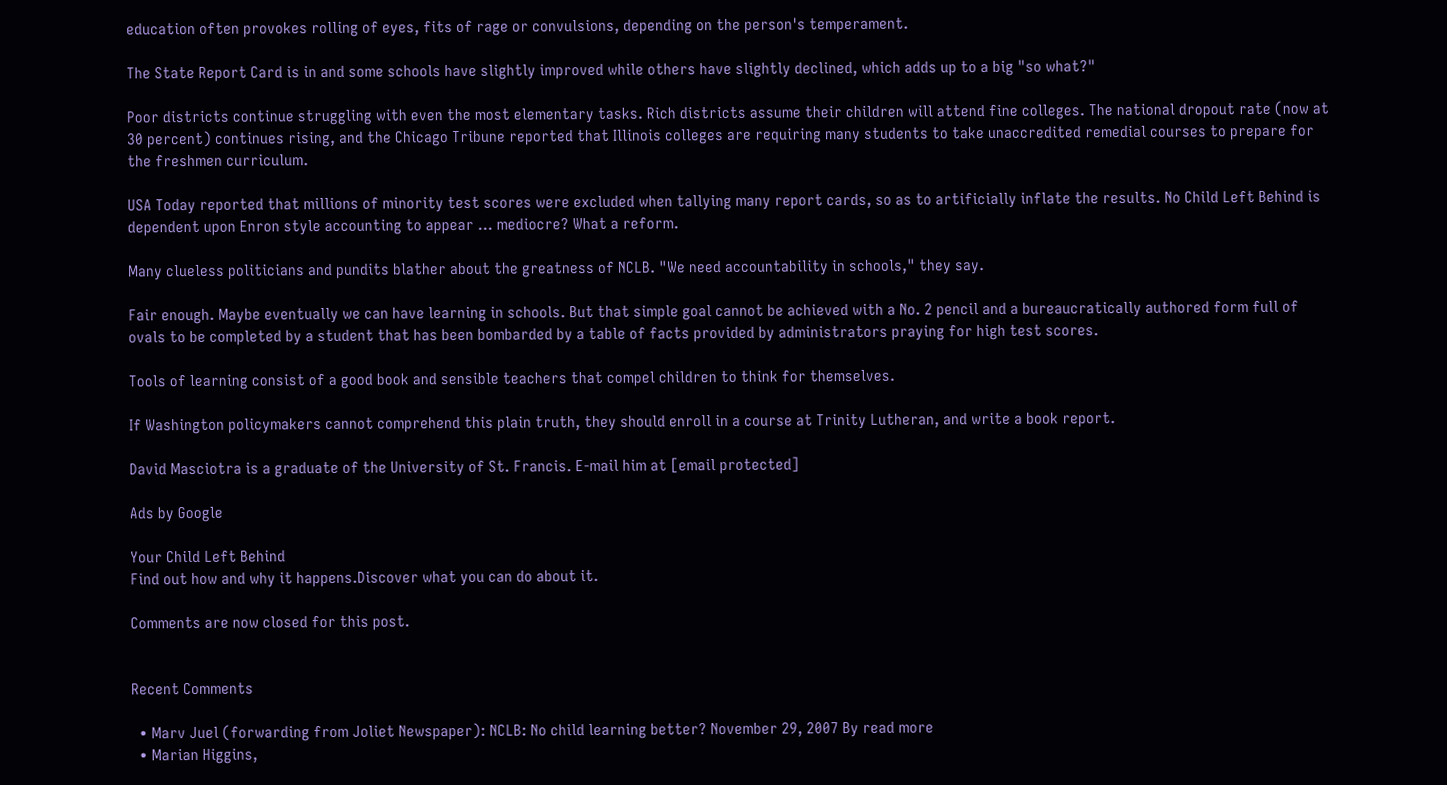education often provokes rolling of eyes, fits of rage or convulsions, depending on the person's temperament.

The State Report Card is in and some schools have slightly improved while others have slightly declined, which adds up to a big "so what?"

Poor districts continue struggling with even the most elementary tasks. Rich districts assume their children will attend fine colleges. The national dropout rate (now at 30 percent) continues rising, and the Chicago Tribune reported that Illinois colleges are requiring many students to take unaccredited remedial courses to prepare for the freshmen curriculum.

USA Today reported that millions of minority test scores were excluded when tallying many report cards, so as to artificially inflate the results. No Child Left Behind is dependent upon Enron style accounting to appear ... mediocre? What a reform.

Many clueless politicians and pundits blather about the greatness of NCLB. "We need accountability in schools," they say.

Fair enough. Maybe eventually we can have learning in schools. But that simple goal cannot be achieved with a No. 2 pencil and a bureaucratically authored form full of ovals to be completed by a student that has been bombarded by a table of facts provided by administrators praying for high test scores.

Tools of learning consist of a good book and sensible teachers that compel children to think for themselves.

If Washington policymakers cannot comprehend this plain truth, they should enroll in a course at Trinity Lutheran, and write a book report.

David Masciotra is a graduate of the University of St. Francis. E-mail him at [email protected]

Ads by Google

Your Child Left Behind
Find out how and why it happens.Discover what you can do about it.

Comments are now closed for this post.


Recent Comments

  • Marv Juel (forwarding from Joliet Newspaper): NCLB: No child learning better? November 29, 2007 By read more
  • Marian Higgins,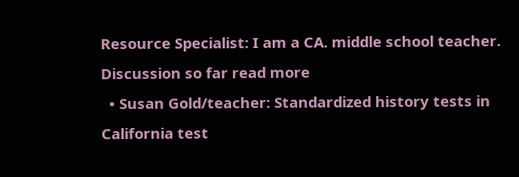Resource Specialist: I am a CA. middle school teacher. Discussion so far read more
  • Susan Gold/teacher: Standardized history tests in California test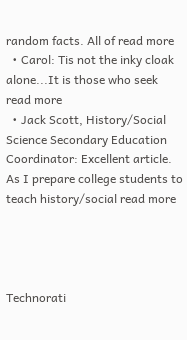random facts. All of read more
  • Carol: Tis not the inky cloak alone...It is those who seek read more
  • Jack Scott, History/Social Science Secondary Education Coordinator: Excellent article. As I prepare college students to teach history/social read more




Technorati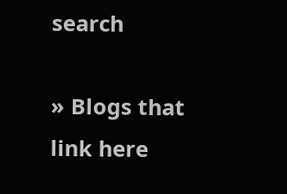search

» Blogs that link here